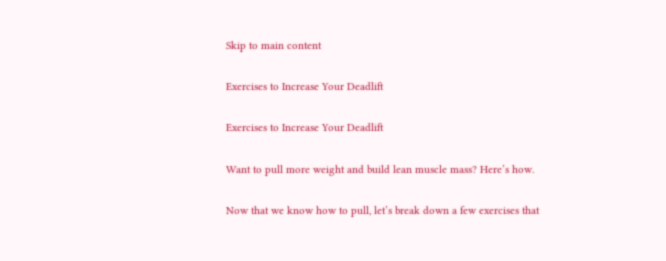Skip to main content

Exercises to Increase Your Deadlift

Exercises to Increase Your Deadlift

Want to pull more weight and build lean muscle mass? Here’s how.

Now that we know how to pull, let’s break down a few exercises that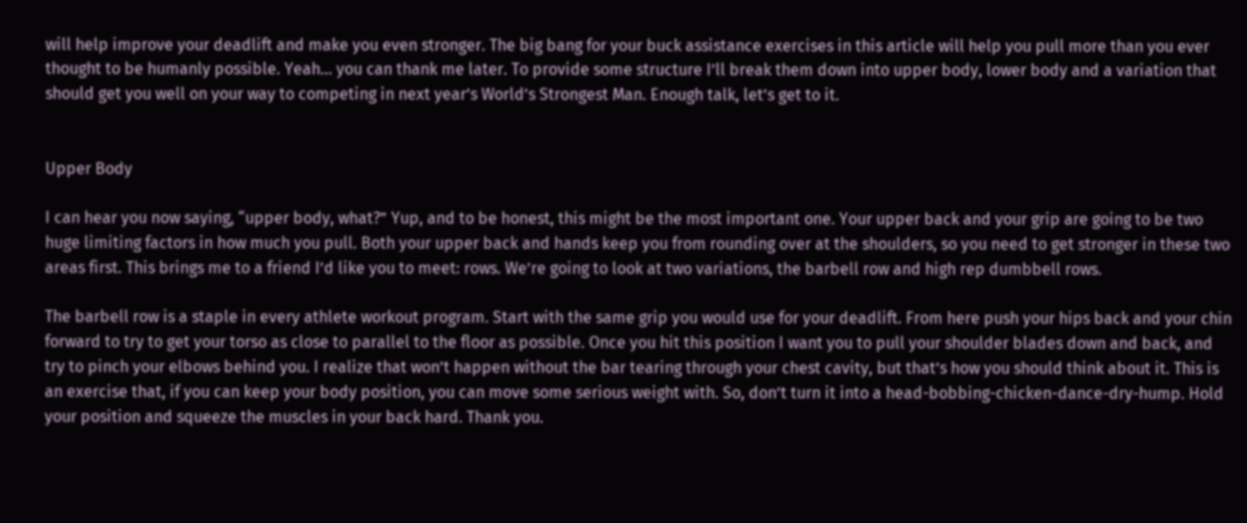will help improve your deadlift and make you even stronger. The big bang for your buck assistance exercises in this article will help you pull more than you ever thought to be humanly possible. Yeah… you can thank me later. To provide some structure I’ll break them down into upper body, lower body and a variation that should get you well on your way to competing in next year’s World’s Strongest Man. Enough talk, let’s get to it.


Upper Body

I can hear you now saying, “upper body, what?” Yup, and to be honest, this might be the most important one. Your upper back and your grip are going to be two huge limiting factors in how much you pull. Both your upper back and hands keep you from rounding over at the shoulders, so you need to get stronger in these two areas first. This brings me to a friend I’d like you to meet: rows. We’re going to look at two variations, the barbell row and high rep dumbbell rows.

The barbell row is a staple in every athlete workout program. Start with the same grip you would use for your deadlift. From here push your hips back and your chin forward to try to get your torso as close to parallel to the floor as possible. Once you hit this position I want you to pull your shoulder blades down and back, and try to pinch your elbows behind you. I realize that won’t happen without the bar tearing through your chest cavity, but that’s how you should think about it. This is an exercise that, if you can keep your body position, you can move some serious weight with. So, don’t turn it into a head-bobbing-chicken-dance-dry-hump. Hold your position and squeeze the muscles in your back hard. Thank you.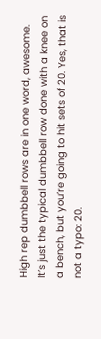High rep dumbbell rows are in one word, awesome. It’s just the typical dumbbell row done with a knee on a bench, but you’re going to hit sets of 20. Yes, that is not a typo: 20.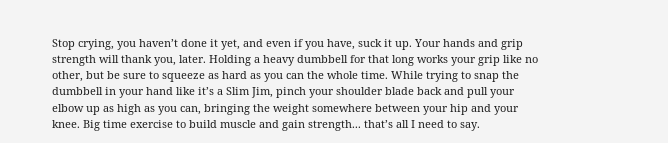Stop crying, you haven’t done it yet, and even if you have, suck it up. Your hands and grip strength will thank you, later. Holding a heavy dumbbell for that long works your grip like no other, but be sure to squeeze as hard as you can the whole time. While trying to snap the dumbbell in your hand like it’s a Slim Jim, pinch your shoulder blade back and pull your elbow up as high as you can, bringing the weight somewhere between your hip and your knee. Big time exercise to build muscle and gain strength... that’s all I need to say.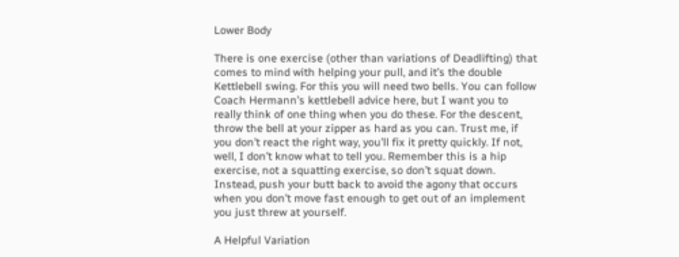Lower Body

There is one exercise (other than variations of Deadlifting) that comes to mind with helping your pull, and it’s the double Kettlebell swing. For this you will need two bells. You can follow Coach Hermann’s kettlebell advice here, but I want you to really think of one thing when you do these. For the descent, throw the bell at your zipper as hard as you can. Trust me, if you don’t react the right way, you’ll fix it pretty quickly. If not, well, I don’t know what to tell you. Remember this is a hip exercise, not a squatting exercise, so don’t squat down. Instead, push your butt back to avoid the agony that occurs when you don’t move fast enough to get out of an implement you just threw at yourself.

A Helpful Variation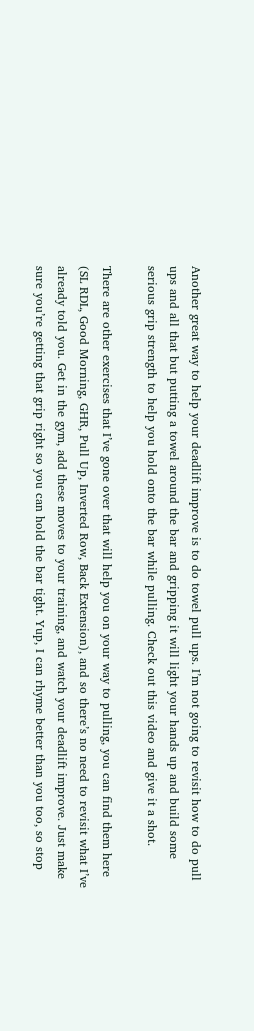Another great way to help your deadlift improve is to do towel pull ups. I’m not going to revisit how to do pull ups and all that but putting a towel around the bar and gripping it will light your hands up and build some serious grip strength to help you hold onto the bar while pulling. Check out this video and give it a shot.

There are other exercises that I’ve gone over that will help you on your way to pulling, you can find them here (SL RDL, Good Morning, GHR, Pull Up, Inverted Row, Back Extension), and so there’s no need to revisit what I’ve already told you. Get in the gym, add these moves to your training, and watch your deadlift improve. Just make sure you’re getting that grip right so you can hold the bar tight. Yup, I can rhyme better than you too, so stop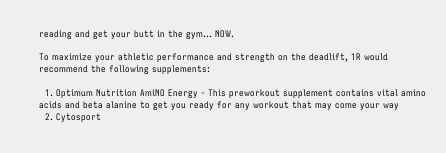reading and get your butt in the gym… NOW.

To maximize your athletic performance and strength on the deadlift, 1R would recommend the following supplements:

  1. Optimum Nutrition AmiNO Energy - This preworkout supplement contains vital amino acids and beta alanine to get you ready for any workout that may come your way
  2. Cytosport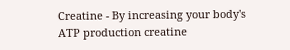Creatine - By increasing your body's ATP production creatine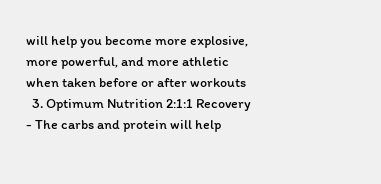will help you become more explosive, more powerful, and more athletic when taken before or after workouts
  3. Optimum Nutrition 2:1:1 Recovery - The carbs and protein will help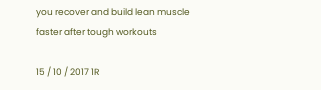you recover and build lean muscle faster after tough workouts

15 / 10 / 2017 1R